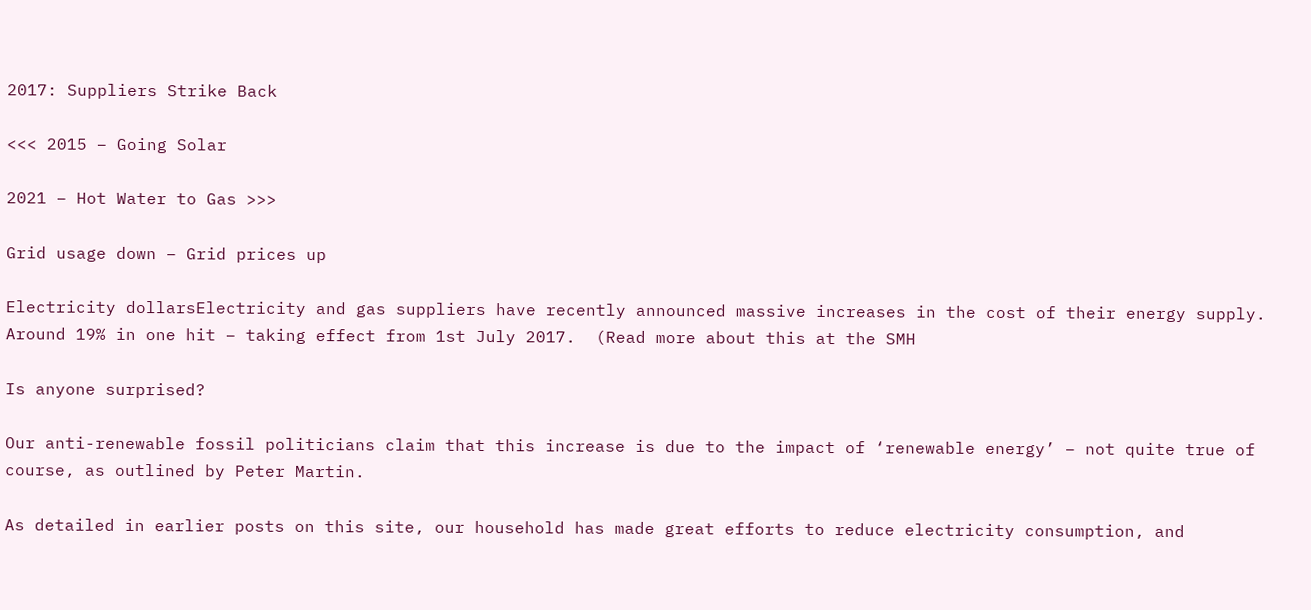2017: Suppliers Strike Back

<<< 2015 – Going Solar

2021 – Hot Water to Gas >>>

Grid usage down – Grid prices up

Electricity dollarsElectricity and gas suppliers have recently announced massive increases in the cost of their energy supply. Around 19% in one hit – taking effect from 1st July 2017.  (Read more about this at the SMH

Is anyone surprised?

Our anti-renewable fossil politicians claim that this increase is due to the impact of ‘renewable energy’ – not quite true of course, as outlined by Peter Martin.

As detailed in earlier posts on this site, our household has made great efforts to reduce electricity consumption, and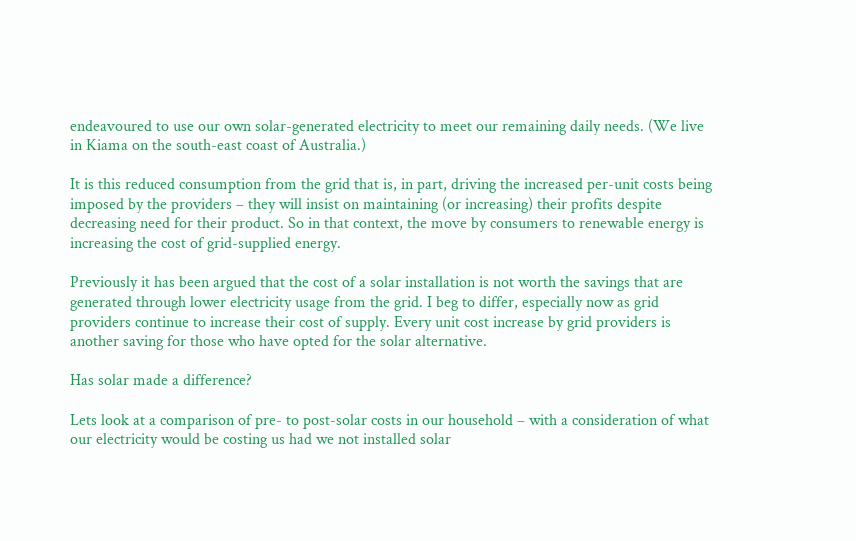endeavoured to use our own solar-generated electricity to meet our remaining daily needs. (We live in Kiama on the south-east coast of Australia.)

It is this reduced consumption from the grid that is, in part, driving the increased per-unit costs being imposed by the providers – they will insist on maintaining (or increasing) their profits despite decreasing need for their product. So in that context, the move by consumers to renewable energy is increasing the cost of grid-supplied energy.

Previously it has been argued that the cost of a solar installation is not worth the savings that are generated through lower electricity usage from the grid. I beg to differ, especially now as grid providers continue to increase their cost of supply. Every unit cost increase by grid providers is another saving for those who have opted for the solar alternative.

Has solar made a difference?

Lets look at a comparison of pre- to post-solar costs in our household – with a consideration of what our electricity would be costing us had we not installed solar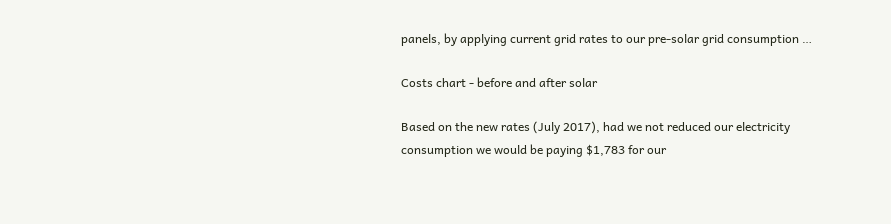panels, by applying current grid rates to our pre-solar grid consumption …

Costs chart - before and after solar

Based on the new rates (July 2017), had we not reduced our electricity consumption we would be paying $1,783 for our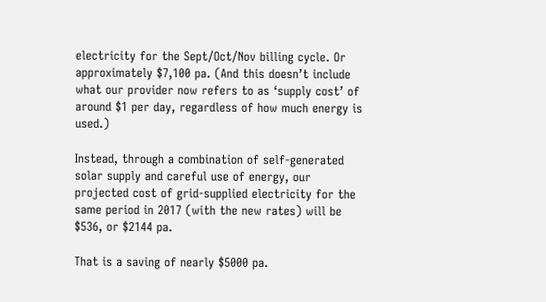electricity for the Sept/Oct/Nov billing cycle. Or approximately $7,100 pa. (And this doesn’t include what our provider now refers to as ‘supply cost’ of around $1 per day, regardless of how much energy is used.)

Instead, through a combination of self-generated solar supply and careful use of energy, our projected cost of grid-supplied electricity for the same period in 2017 (with the new rates) will be $536, or $2144 pa.

That is a saving of nearly $5000 pa.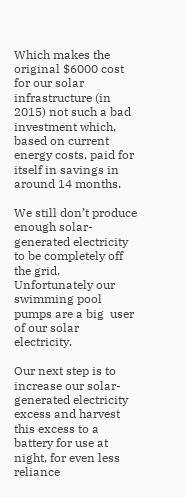Which makes the original $6000 cost for our solar infrastructure (in 2015) not such a bad investment which, based on current energy costs, paid for itself in savings in around 14 months.

We still don’t produce enough solar-generated electricity to be completely off the grid. Unfortunately our swimming pool pumps are a big  user of our solar electricity.

Our next step is to increase our solar-generated electricity excess and harvest this excess to a battery for use at night, for even less reliance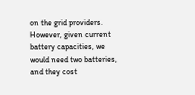on the grid providers. However, given current battery capacities, we would need two batteries, and they cost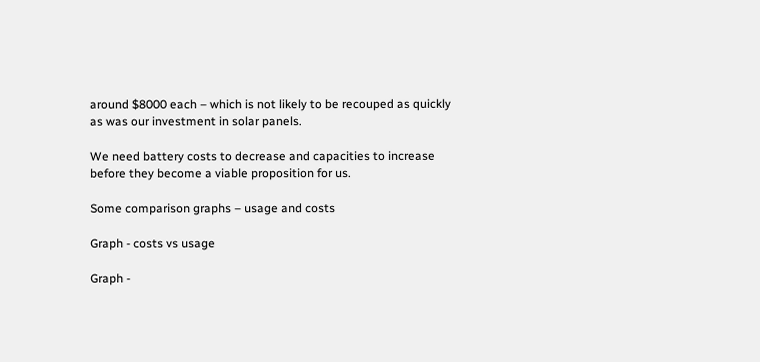around $8000 each – which is not likely to be recouped as quickly as was our investment in solar panels.

We need battery costs to decrease and capacities to increase before they become a viable proposition for us.

Some comparison graphs – usage and costs

Graph - costs vs usage

Graph -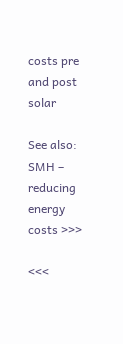costs pre and post solar

See also: SMH – reducing energy costs >>>

<<<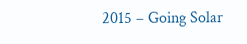2015 – Going Solar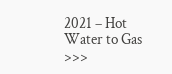2021 – Hot Water to Gas >>>